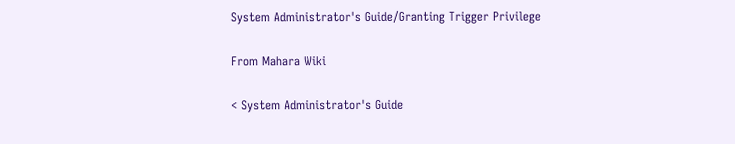System Administrator's Guide/Granting Trigger Privilege

From Mahara Wiki

< System Administrator's Guide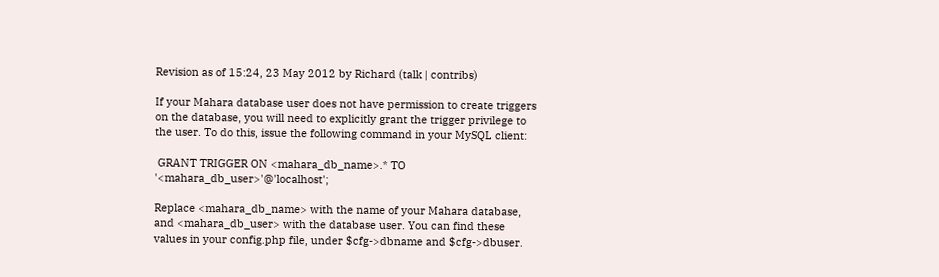Revision as of 15:24, 23 May 2012 by Richard (talk | contribs)

If your Mahara database user does not have permission to create triggers on the database, you will need to explicitly grant the trigger privilege to the user. To do this, issue the following command in your MySQL client:

 GRANT TRIGGER ON <mahara_db_name>.* TO '<mahara_db_user>'@'localhost';

Replace <mahara_db_name> with the name of your Mahara database, and <mahara_db_user> with the database user. You can find these values in your config.php file, under $cfg->dbname and $cfg->dbuser.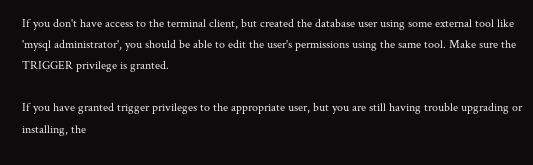If you don't have access to the terminal client, but created the database user using some external tool like 'mysql administrator', you should be able to edit the user's permissions using the same tool. Make sure the TRIGGER privilege is granted.

If you have granted trigger privileges to the appropriate user, but you are still having trouble upgrading or installing, the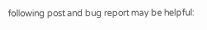following post and bug report may be helpful: